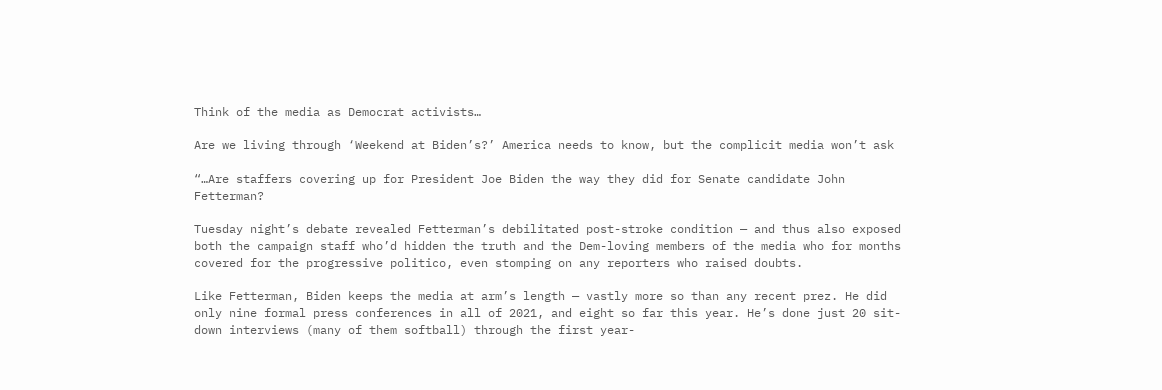Think of the media as Democrat activists…

Are we living through ‘Weekend at Biden’s?’ America needs to know, but the complicit media won’t ask

“…Are staffers covering up for President Joe Biden the way they did for Senate candidate John Fetterman?

Tuesday night’s debate revealed Fetterman’s debilitated post-stroke condition — and thus also exposed both the campaign staff who’d hidden the truth and the Dem-loving members of the media who for months covered for the progressive politico, even stomping on any reporters who raised doubts.

Like Fetterman, Biden keeps the media at arm’s length — vastly more so than any recent prez. He did only nine formal press conferences in all of 2021, and eight so far this year. He’s done just 20 sit-down interviews (many of them softball) through the first year-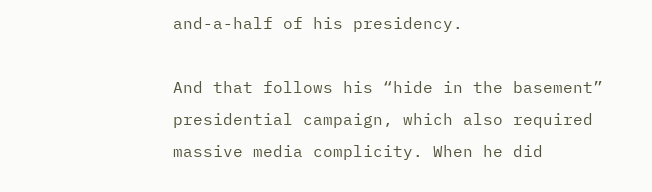and-a-half of his presidency.

And that follows his “hide in the basement” presidential campaign, which also required massive media complicity. When he did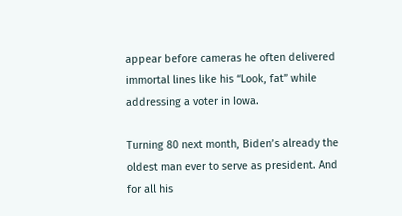appear before cameras he often delivered immortal lines like his “Look, fat” while addressing a voter in Iowa.

Turning 80 next month, Biden’s already the oldest man ever to serve as president. And for all his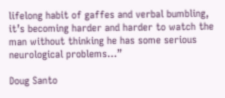lifelong habit of gaffes and verbal bumbling, it’s becoming harder and harder to watch the man without thinking he has some serious neurological problems…”

Doug Santo